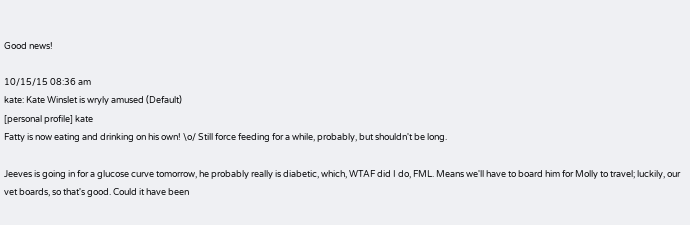Good news!

10/15/15 08:36 am
kate: Kate Winslet is wryly amused (Default)
[personal profile] kate
Fatty is now eating and drinking on his own! \o/ Still force feeding for a while, probably, but shouldn't be long.

Jeeves is going in for a glucose curve tomorrow, he probably really is diabetic, which, WTAF did I do, FML. Means we'll have to board him for Molly to travel; luckily, our vet boards, so that's good. Could it have been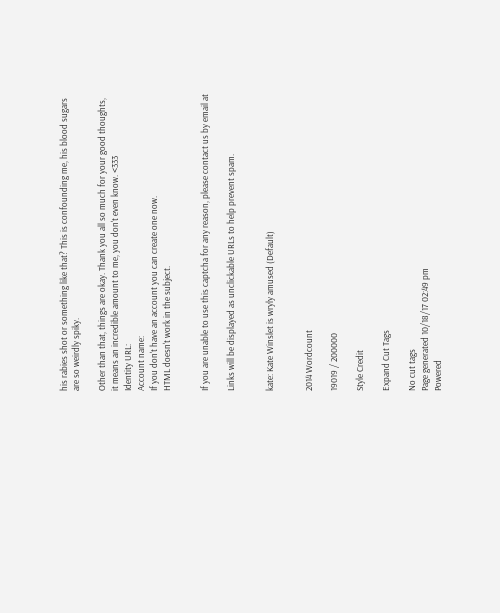his rabies shot or something like that? This is confounding me, his blood sugars are so weirdly spiky.

Other than that, things are okay. Thank you all so much for your good thoughts, it means an incredible amount to me, you don't even know. <333
Identity URL:
Account name:
If you don't have an account you can create one now.
HTML doesn't work in the subject.


If you are unable to use this captcha for any reason, please contact us by email at

Links will be displayed as unclickable URLs to help prevent spam.


kate: Kate Winslet is wryly amused (Default)


2014 Wordcount

19019 / 200000

Style Credit

Expand Cut Tags

No cut tags
Page generated 10/18/17 02:49 pm
Powered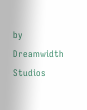by Dreamwidth Studios